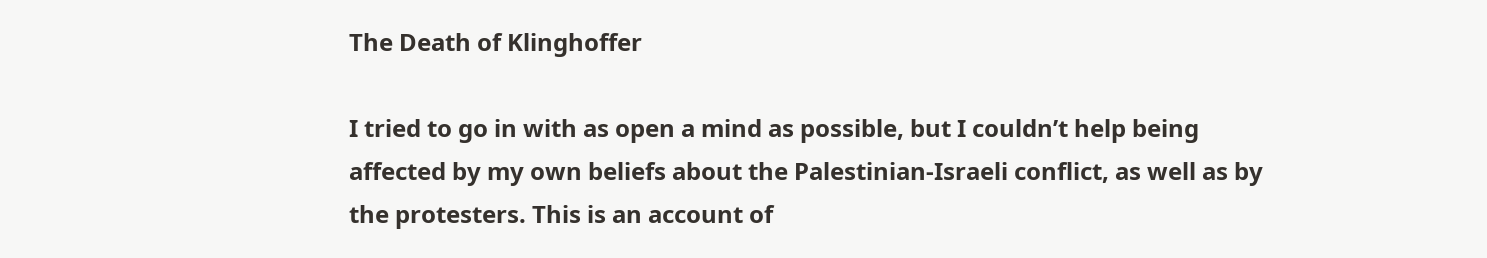The Death of Klinghoffer

I tried to go in with as open a mind as possible, but I couldn’t help being affected by my own beliefs about the Palestinian-Israeli conflict, as well as by the protesters. This is an account of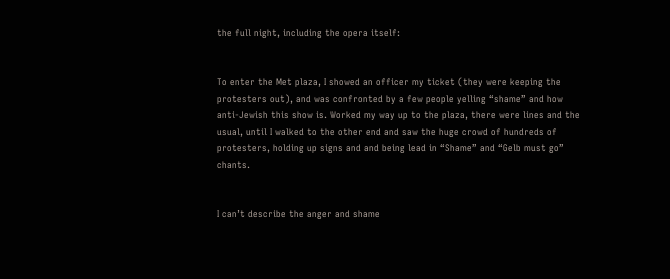the full night, including the opera itself:


To enter the Met plaza, I showed an officer my ticket (they were keeping the protesters out), and was confronted by a few people yelling “shame” and how anti-Jewish this show is. Worked my way up to the plaza, there were lines and the usual, until I walked to the other end and saw the huge crowd of hundreds of protesters, holding up signs and and being lead in “Shame” and “Gelb must go” chants.


I can’t describe the anger and shame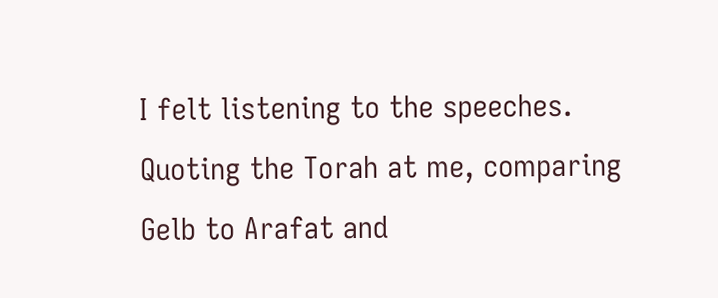I felt listening to the speeches. Quoting the Torah at me, comparing Gelb to Arafat and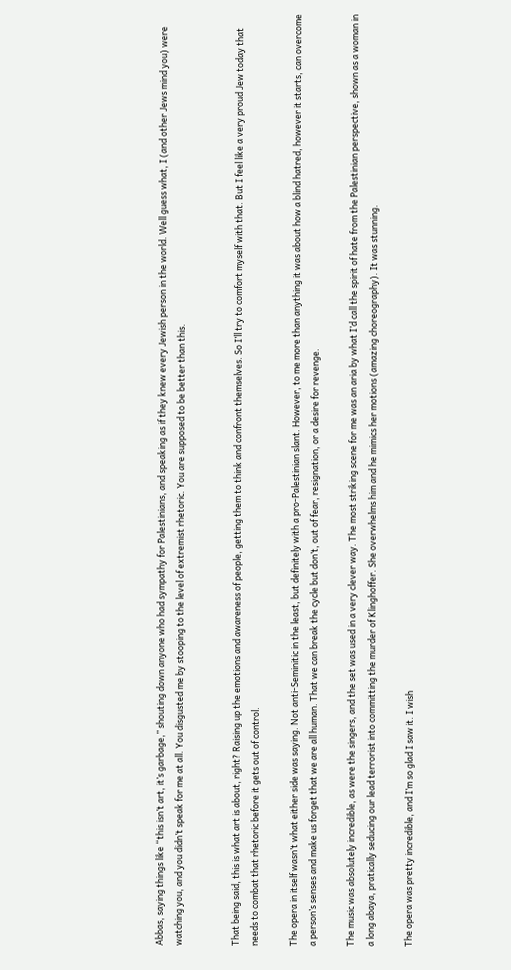Abbas, saying things like “this isn’t art, it’s garbage,” shouting down anyone who had sympathy for Palestinians, and speaking as if they knew every Jewish person in the world. Well guess what, I (and other Jews mind you) were watching you, and you didn’t speak for me at all. You disgusted me by stooping to the level of extremist rhetoric. You are supposed to be better than this.


That being said, this is what art is about, right? Raising up the emotions and awareness of people, getting them to think and confront themselves. So I’ll try to comfort myself with that. But I feel like a very proud Jew today that needs to combat that rhetoric before it gets out of control.

The opera in itself wasn’t what either side was saying. Not anti-Seminitic in the least, but definitely with a pro-Palestinian slant. However, to me more than anything it was about how a blind hatred, however it starts, can overcome a person’s senses and make us forget that we are all human. That we can break the cycle but don’t, out of fear, resignation, or a desire for revenge.

The music was absolutely incredible, as were the singers, and the set was used in a very clever way. The most striking scene for me was an aria by what I’d call the spirit of hate from the Palestinian perspective, shown as a woman in a long abaya, pratically seducing our lead terrorist into committing the murder of Klinghoffer. She overwhelms him and he mimics her motions (amazing choreography). It was stunning.

The opera was pretty incredible, and I’m so glad I saw it. I wish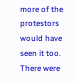more of the protestors would have seen it too. There were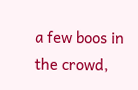a few boos in the crowd,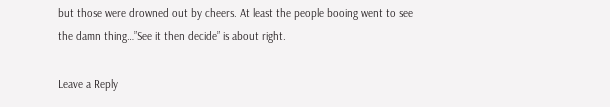but those were drowned out by cheers. At least the people booing went to see the damn thing…”See it then decide” is about right.

Leave a Reply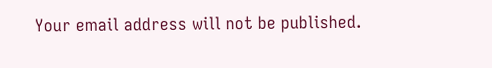Your email address will not be published.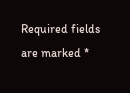Required fields are marked *